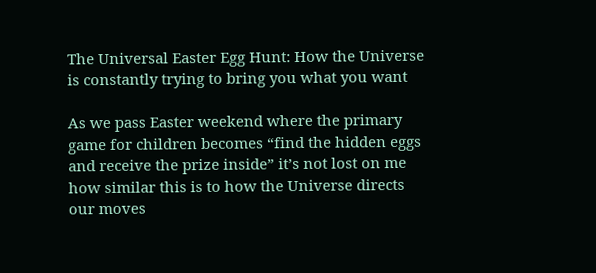The Universal Easter Egg Hunt: How the Universe is constantly trying to bring you what you want

As we pass Easter weekend where the primary game for children becomes “find the hidden eggs and receive the prize inside” it’s not lost on me how similar this is to how the Universe directs our moves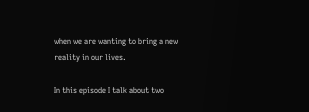when we are wanting to bring a new reality in our lives.

In this episode I talk about two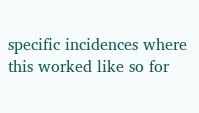specific incidences where this worked like so for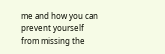me and how you can prevent yourself from missing the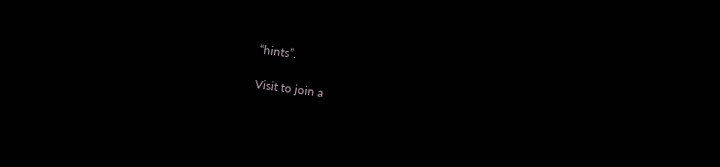“hints”.

Visit to join a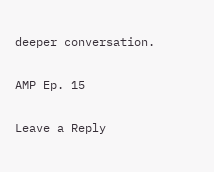deeper conversation.

AMP Ep. 15

Leave a Reply